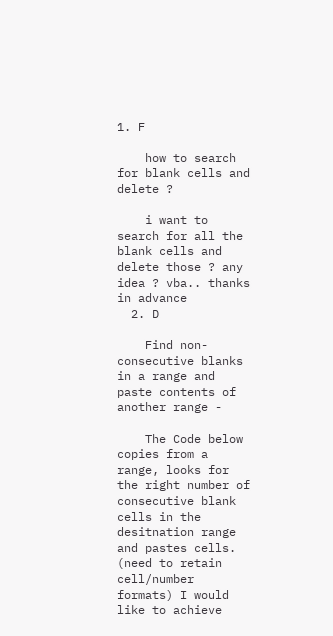1. F

    how to search for blank cells and delete ?

    i want to search for all the blank cells and delete those ? any idea ? vba.. thanks in advance
  2. D

    Find non-consecutive blanks in a range and paste contents of another range -

    The Code below copies from a range, looks for the right number of consecutive blank cells in the desitnation range and pastes cells. (need to retain cell/number formats) I would like to achieve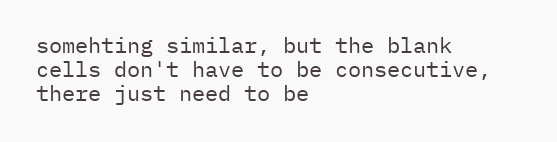somehting similar, but the blank cells don't have to be consecutive, there just need to be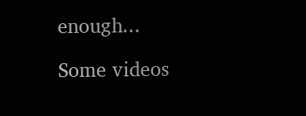enough...

Some videos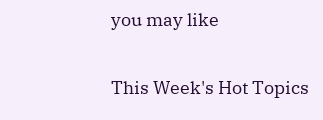you may like

This Week's Hot Topics